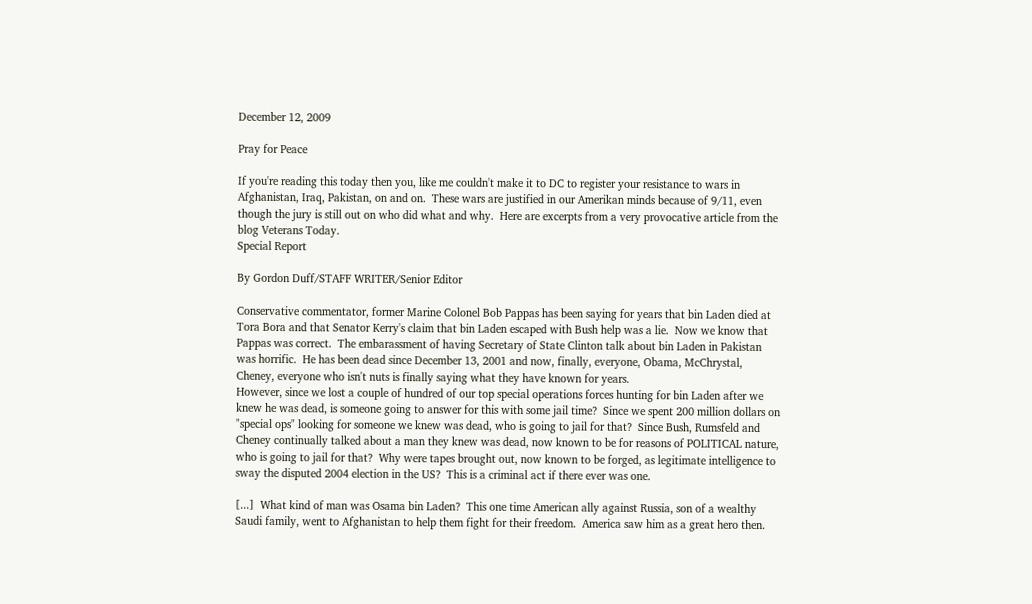December 12, 2009

Pray for Peace

If you're reading this today then you, like me couldn't make it to DC to register your resistance to wars in Afghanistan, Iraq, Pakistan, on and on.  These wars are justified in our Amerikan minds because of 9/11, even though the jury is still out on who did what and why.  Here are excerpts from a very provocative article from the blog Veterans Today.
Special Report

By Gordon Duff/STAFF WRITER/Senior Editor

Conservative commentator, former Marine Colonel Bob Pappas has been saying for years that bin Laden died at Tora Bora and that Senator Kerry's claim that bin Laden escaped with Bush help was a lie.  Now we know that Pappas was correct.  The embarassment of having Secretary of State Clinton talk about bin Laden in Pakistan was horrific.  He has been dead since December 13, 2001 and now, finally, everyone, Obama, McChrystal, Cheney, everyone who isn't nuts is finally saying what they have known for years.
However, since we lost a couple of hundred of our top special operations forces hunting for bin Laden after we knew he was dead, is someone going to answer for this with some jail time?  Since we spent 200 million dollars on "special ops" looking for someone we knew was dead, who is going to jail for that?  Since Bush, Rumsfeld and Cheney continually talked about a man they knew was dead, now known to be for reasons of POLITICAL nature, who is going to jail for that?  Why were tapes brought out, now known to be forged, as legitimate intelligence to sway the disputed 2004 election in the US?  This is a criminal act if there ever was one.

[...]  What kind of man was Osama bin Laden?  This one time American ally against Russia, son of a wealthy Saudi family, went to Afghanistan to help them fight for their freedom.  America saw him as a great hero then.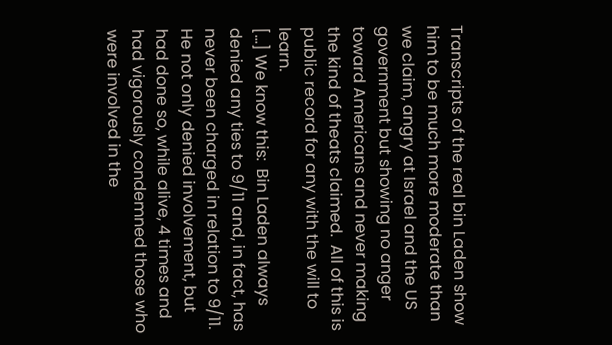Transcripts of the real bin Laden show him to be much more moderate than we claim, angry at Israel and the US government but showing no anger toward Americans and never making the kind of theats claimed.  All of this is public record for any with the will to learn.
[...] We know this:  Bin Laden always denied any ties to 9/11 and, in fact, has never been charged in relation to 9/11.  He not only denied involvement, but had done so, while alive, 4 times and had vigorously condemned those who were involved in the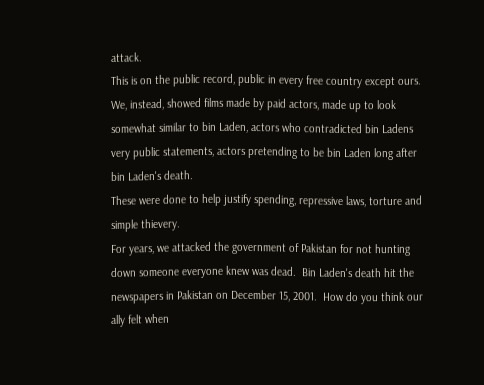attack.
This is on the public record, public in every free country except ours.  We, instead, showed films made by paid actors, made up to look somewhat similar to bin Laden, actors who contradicted bin Ladens very public statements, actors pretending to be bin Laden long after bin Laden's death.
These were done to help justify spending, repressive laws, torture and simple thievery.
For years, we attacked the government of Pakistan for not hunting down someone everyone knew was dead.  Bin Laden's death hit the newspapers in Pakistan on December 15, 2001.  How do you think our ally felt when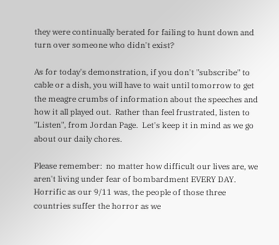they were continually berated for failing to hunt down and turn over someone who didn't exist?

As for today's demonstration, if you don't "subscribe" to cable or a dish, you will have to wait until tomorrow to get the meagre crumbs of information about the speeches and how it all played out.  Rather than feel frustrated, listen to "Listen", from Jordan Page.  Let's keep it in mind as we go about our daily chores.

Please remember:  no matter how difficult our lives are, we aren't living under fear of bombardment EVERY DAY.  Horrific as our 9/11 was, the people of those three countries suffer the horror as we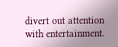divert out attention with entertainment.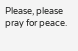Please, please pray for peace.